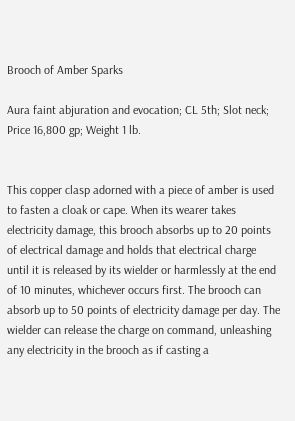Brooch of Amber Sparks

Aura faint abjuration and evocation; CL 5th; Slot neck; Price 16,800 gp; Weight 1 lb.


This copper clasp adorned with a piece of amber is used to fasten a cloak or cape. When its wearer takes electricity damage, this brooch absorbs up to 20 points of electrical damage and holds that electrical charge until it is released by its wielder or harmlessly at the end of 10 minutes, whichever occurs first. The brooch can absorb up to 50 points of electricity damage per day. The wielder can release the charge on command, unleashing any electricity in the brooch as if casting a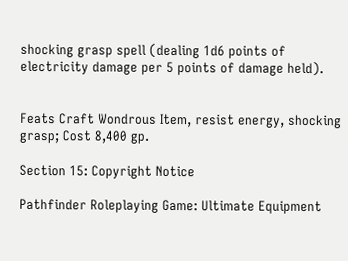shocking grasp spell (dealing 1d6 points of electricity damage per 5 points of damage held).


Feats Craft Wondrous Item, resist energy, shocking grasp; Cost 8,400 gp.

Section 15: Copyright Notice

Pathfinder Roleplaying Game: Ultimate Equipment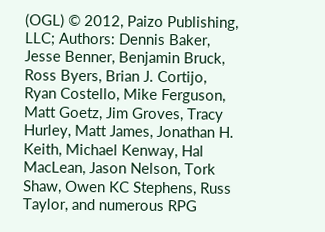(OGL) © 2012, Paizo Publishing, LLC; Authors: Dennis Baker, Jesse Benner, Benjamin Bruck, Ross Byers, Brian J. Cortijo, Ryan Costello, Mike Ferguson, Matt Goetz, Jim Groves, Tracy Hurley, Matt James, Jonathan H. Keith, Michael Kenway, Hal MacLean, Jason Nelson, Tork Shaw, Owen KC Stephens, Russ Taylor, and numerous RPG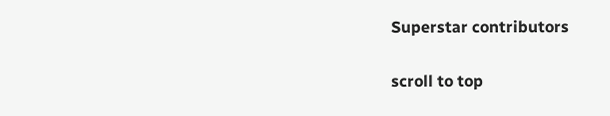Superstar contributors

scroll to top